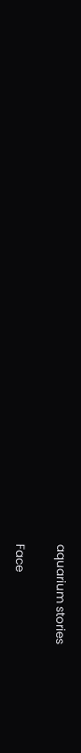aquarium stories

Face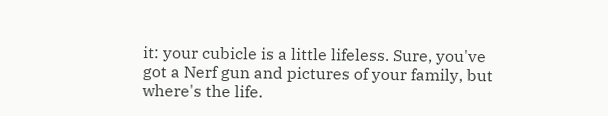it: your cubicle is a little lifeless. Sure, you've got a Nerf gun and pictures of your family, but where's the life.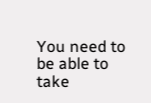You need to be able to take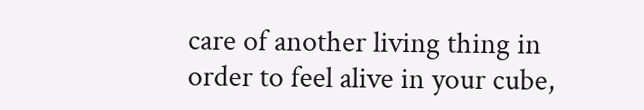care of another living thing in order to feel alive in your cube,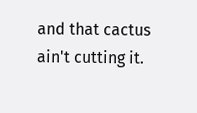and that cactus ain't cutting it.